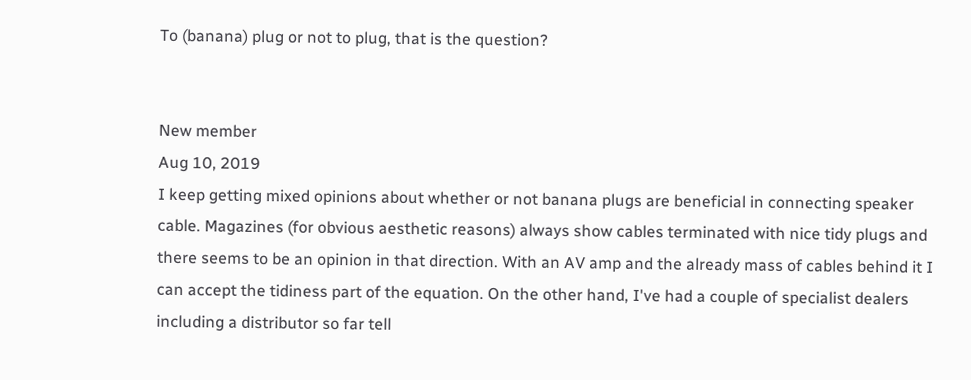To (banana) plug or not to plug, that is the question?


New member
Aug 10, 2019
I keep getting mixed opinions about whether or not banana plugs are beneficial in connecting speaker cable. Magazines (for obvious aesthetic reasons) always show cables terminated with nice tidy plugs and there seems to be an opinion in that direction. With an AV amp and the already mass of cables behind it I can accept the tidiness part of the equation. On the other hand, I've had a couple of specialist dealers including a distributor so far tell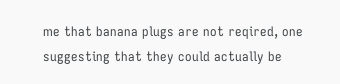me that banana plugs are not reqired, one suggesting that they could actually be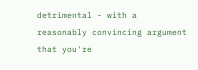detrimental - with a reasonably convincing argument that you're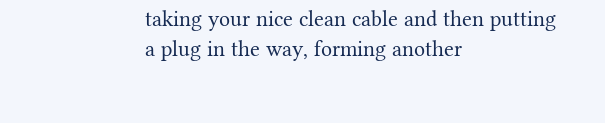taking your nice clean cable and then putting a plug in the way, forming another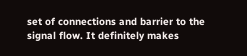set of connections and barrier to the signal flow. It definitely makes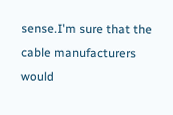sense.I'm sure that the cable manufacturers would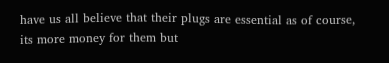have us all believe that their plugs are essential as of course, its more money for them but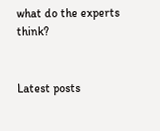what do the experts think?


Latest posts